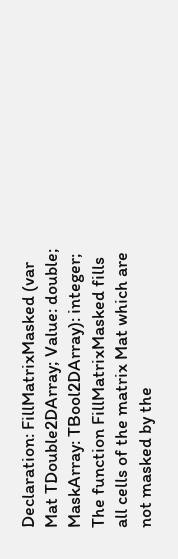Declaration: FillMatrixMasked (var Mat TDouble2DArray; Value: double; MaskArray: TBool2DArray): integer;
The function FillMatrixMasked fills all cells of the matrix Mat which are not masked by the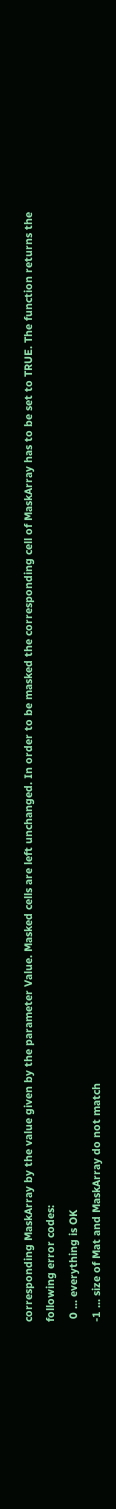corresponding MaskArray by the value given by the parameter Value. Masked cells are left unchanged. In order to be masked the corresponding cell of MaskArray has to be set to TRUE. The function returns the following error codes:
 0 ... everything is OK
-1 ... size of Mat and MaskArray do not match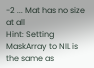-2 ... Mat has no size at all
Hint: Setting MaskArray to NIL is the same as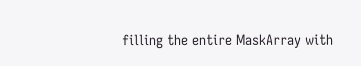filling the entire MaskArray with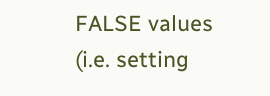FALSE values (i.e. setting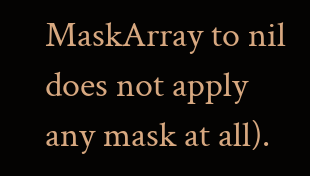MaskArray to nil does not apply any mask at all).